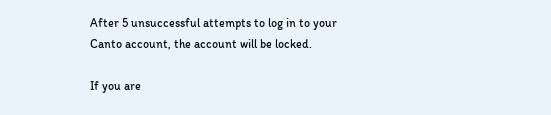After 5 unsuccessful attempts to log in to your Canto account, the account will be locked.

If you are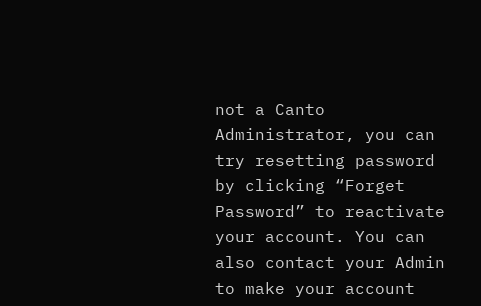not a Canto Administrator, you can try resetting password by clicking “Forget Password” to reactivate your account. You can also contact your Admin to make your account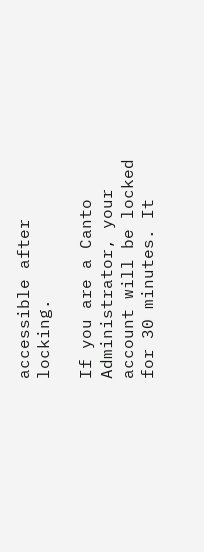accessible after locking.

If you are a Canto Administrator, your account will be locked for 30 minutes. It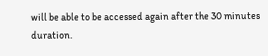will be able to be accessed again after the 30 minutes duration.